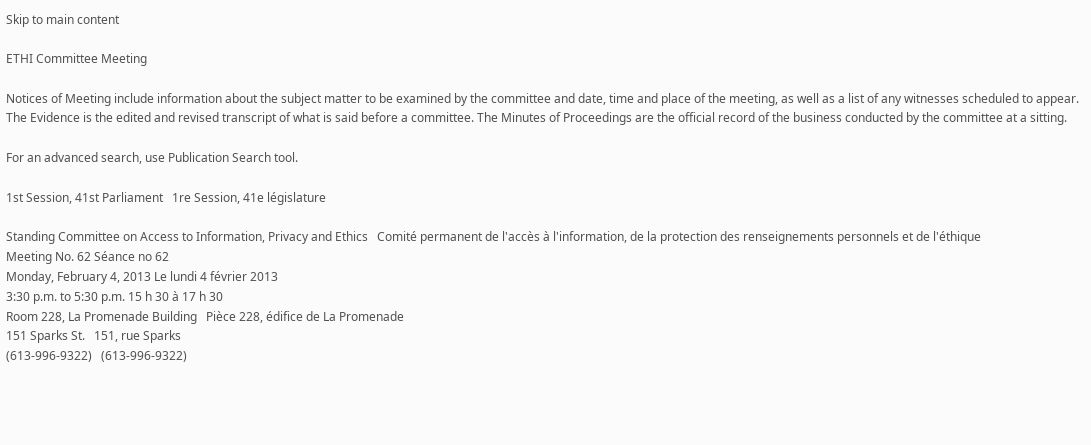Skip to main content

ETHI Committee Meeting

Notices of Meeting include information about the subject matter to be examined by the committee and date, time and place of the meeting, as well as a list of any witnesses scheduled to appear. The Evidence is the edited and revised transcript of what is said before a committee. The Minutes of Proceedings are the official record of the business conducted by the committee at a sitting.

For an advanced search, use Publication Search tool.

1st Session, 41st Parliament   1re Session, 41e législature

Standing Committee on Access to Information, Privacy and Ethics   Comité permanent de l'accès à l'information, de la protection des renseignements personnels et de l'éthique
Meeting No. 62 Séance no 62
Monday, February 4, 2013 Le lundi 4 février 2013
3:30 p.m. to 5:30 p.m. 15 h 30 à 17 h 30
Room 228, La Promenade Building   Pièce 228, édifice de La Promenade
151 Sparks St.   151, rue Sparks
(613-996-9322)   (613-996-9322)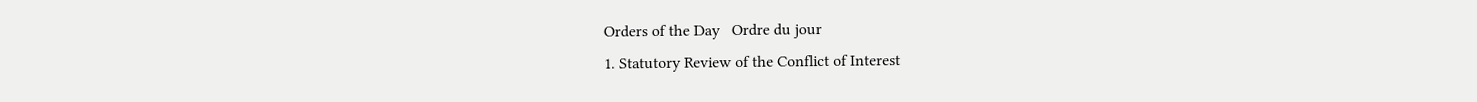Orders of the Day   Ordre du jour
1. Statutory Review of the Conflict of Interest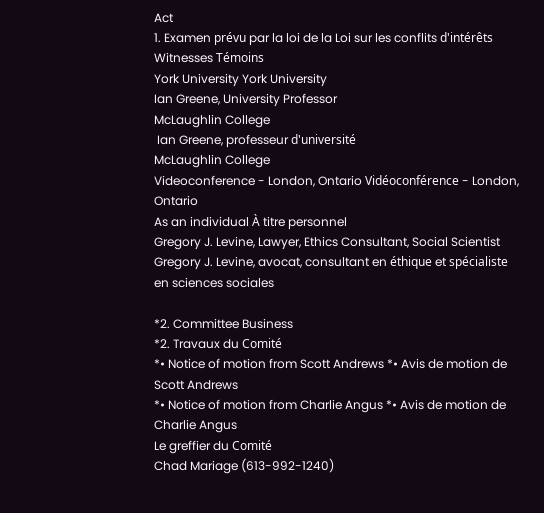Act
1. Examen prévu par la loi de la Loi sur les conflits d'intérêts
Witnesses Témoins
York University York University
Ian Greene, University Professor
McLaughlin College
 Ian Greene, professeur d'université
McLaughlin College
Videoconference - London, Ontario Vidéoconférence - London, Ontario
As an individual À titre personnel
Gregory J. Levine, Lawyer, Ethics Consultant, Social Scientist Gregory J. Levine, avocat, consultant en éthique et spécialiste en sciences sociales

*2. Committee Business
*2. Travaux du Comité
*• Notice of motion from Scott Andrews *• Avis de motion de Scott Andrews
*• Notice of motion from Charlie Angus *• Avis de motion de Charlie Angus
Le greffier du Comité
Chad Mariage (613-992-1240)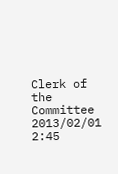Clerk of the Committee
2013/02/01 2:45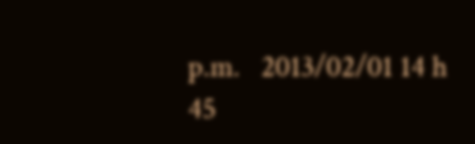p.m.   2013/02/01 14 h 45